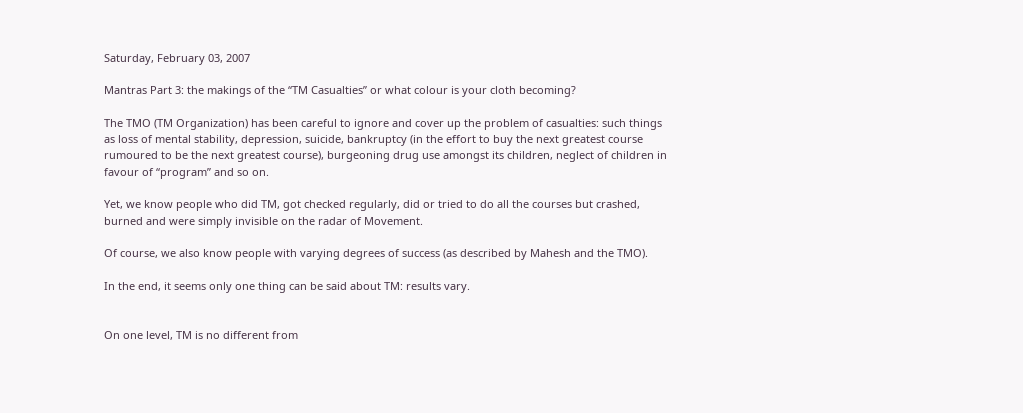Saturday, February 03, 2007

Mantras Part 3: the makings of the “TM Casualties” or what colour is your cloth becoming?

The TMO (TM Organization) has been careful to ignore and cover up the problem of casualties: such things as loss of mental stability, depression, suicide, bankruptcy (in the effort to buy the next greatest course rumoured to be the next greatest course), burgeoning drug use amongst its children, neglect of children in favour of “program” and so on.

Yet, we know people who did TM, got checked regularly, did or tried to do all the courses but crashed, burned and were simply invisible on the radar of Movement.

Of course, we also know people with varying degrees of success (as described by Mahesh and the TMO).

In the end, it seems only one thing can be said about TM: results vary.


On one level, TM is no different from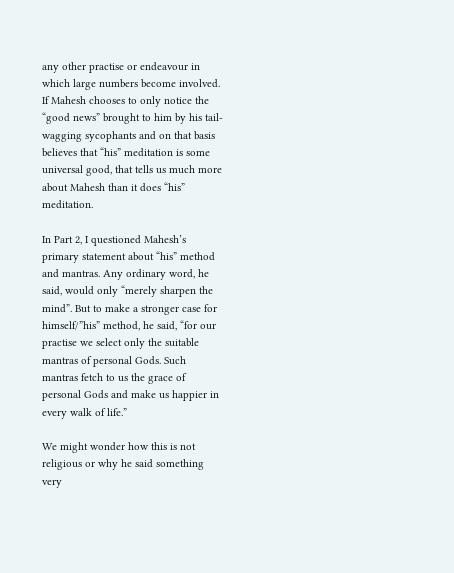any other practise or endeavour in which large numbers become involved. If Mahesh chooses to only notice the “good news” brought to him by his tail-wagging sycophants and on that basis believes that “his” meditation is some universal good, that tells us much more about Mahesh than it does “his” meditation.

In Part 2, I questioned Mahesh’s primary statement about “his” method and mantras. Any ordinary word, he said, would only “merely sharpen the mind”. But to make a stronger case for himself/”his” method, he said, “for our practise we select only the suitable mantras of personal Gods. Such mantras fetch to us the grace of personal Gods and make us happier in every walk of life.”

We might wonder how this is not religious or why he said something very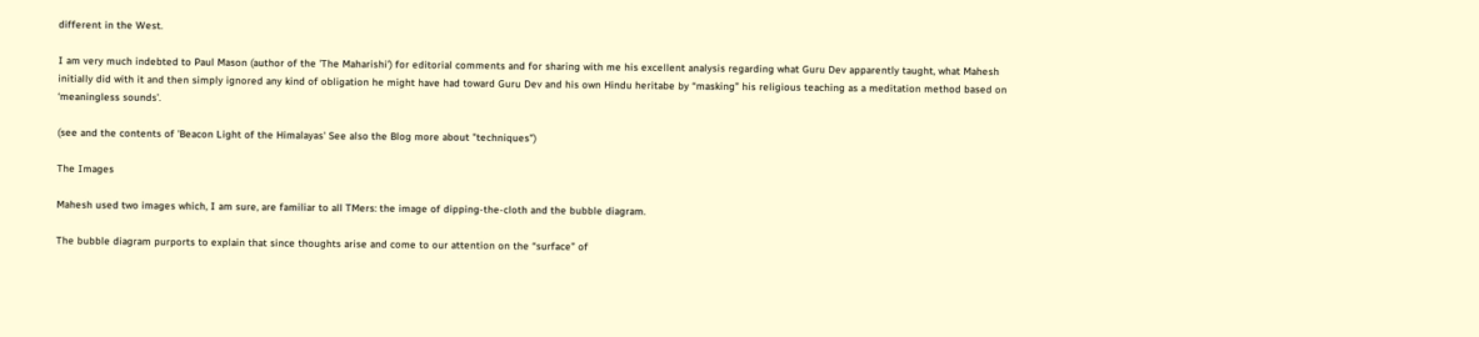different in the West.

I am very much indebted to Paul Mason (author of the 'The Maharishi') for editorial comments and for sharing with me his excellent analysis regarding what Guru Dev apparently taught, what Mahesh initially did with it and then simply ignored any kind of obligation he might have had toward Guru Dev and his own Hindu heritabe by “masking” his religious teaching as a meditation method based on ‘meaningless sounds’.

(see and the contents of 'Beacon Light of the Himalayas' See also the Blog more about "techniques")

The Images

Mahesh used two images which, I am sure, are familiar to all TMers: the image of dipping-the-cloth and the bubble diagram.

The bubble diagram purports to explain that since thoughts arise and come to our attention on the “surface” of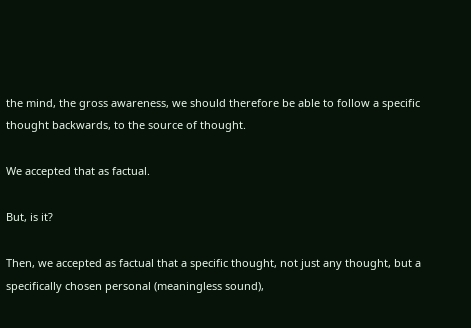the mind, the gross awareness, we should therefore be able to follow a specific thought backwards, to the source of thought.

We accepted that as factual.

But, is it?

Then, we accepted as factual that a specific thought, not just any thought, but a specifically chosen personal (meaningless sound),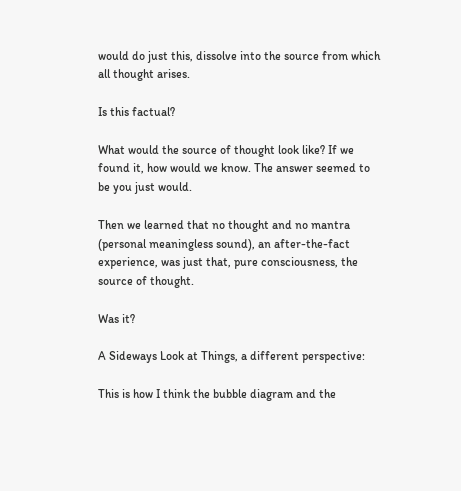would do just this, dissolve into the source from which all thought arises.

Is this factual?

What would the source of thought look like? If we found it, how would we know. The answer seemed to be you just would.

Then we learned that no thought and no mantra (personal meaningless sound), an after-the-fact experience, was just that, pure consciousness, the source of thought.

Was it?

A Sideways Look at Things, a different perspective:

This is how I think the bubble diagram and the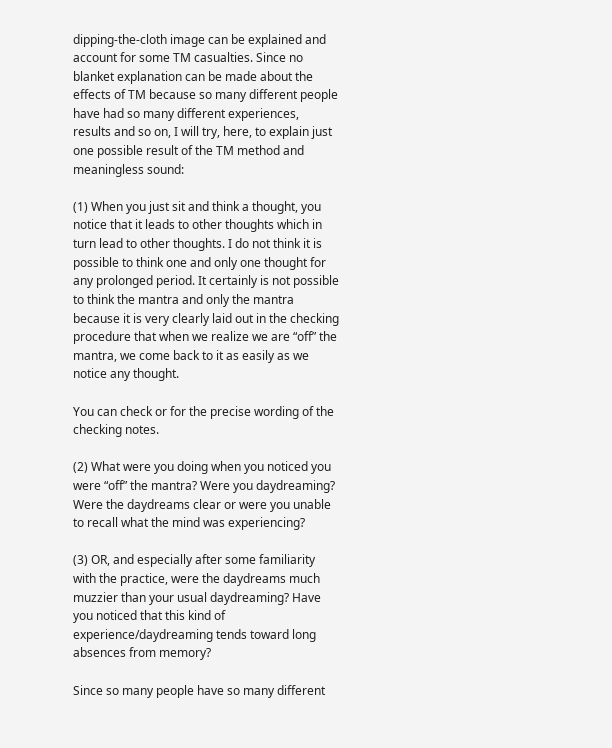dipping-the-cloth image can be explained and account for some TM casualties. Since no blanket explanation can be made about the effects of TM because so many different people have had so many different experiences, results and so on, I will try, here, to explain just one possible result of the TM method and meaningless sound:

(1) When you just sit and think a thought, you notice that it leads to other thoughts which in turn lead to other thoughts. I do not think it is possible to think one and only one thought for any prolonged period. It certainly is not possible to think the mantra and only the mantra because it is very clearly laid out in the checking procedure that when we realize we are “off” the mantra, we come back to it as easily as we notice any thought.

You can check or for the precise wording of the checking notes.

(2) What were you doing when you noticed you were “off” the mantra? Were you daydreaming? Were the daydreams clear or were you unable to recall what the mind was experiencing?

(3) OR, and especially after some familiarity with the practice, were the daydreams much muzzier than your usual daydreaming? Have you noticed that this kind of experience/daydreaming tends toward long absences from memory?

Since so many people have so many different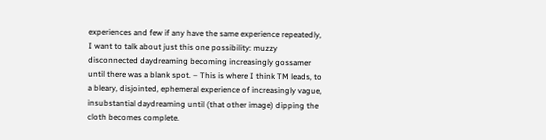experiences and few if any have the same experience repeatedly, I want to talk about just this one possibility: muzzy disconnected daydreaming becoming increasingly gossamer until there was a blank spot. – This is where I think TM leads, to a bleary, disjointed, ephemeral experience of increasingly vague, insubstantial daydreaming until (that other image) dipping the cloth becomes complete.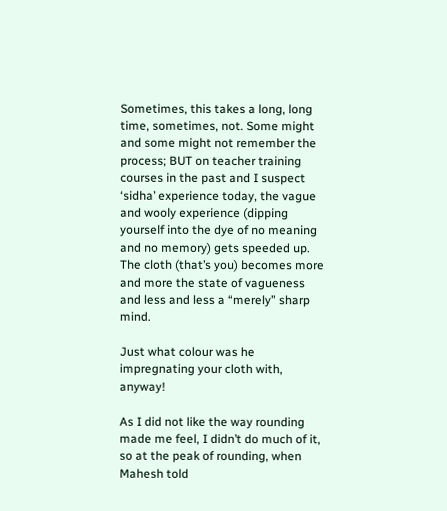Sometimes, this takes a long, long time, sometimes, not. Some might and some might not remember the process; BUT on teacher training courses in the past and I suspect ‘sidha’ experience today, the vague and wooly experience (dipping yourself into the dye of no meaning and no memory) gets speeded up. The cloth (that’s you) becomes more and more the state of vagueness and less and less a “merely” sharp mind.

Just what colour was he impregnating your cloth with, anyway!

As I did not like the way rounding made me feel, I didn’t do much of it, so at the peak of rounding, when Mahesh told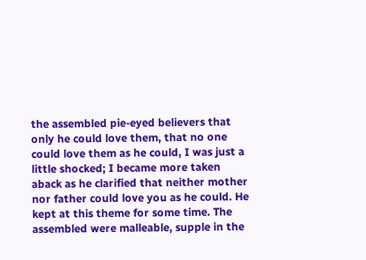the assembled pie-eyed believers that only he could love them, that no one could love them as he could, I was just a little shocked; I became more taken aback as he clarified that neither mother nor father could love you as he could. He kept at this theme for some time. The assembled were malleable, supple in the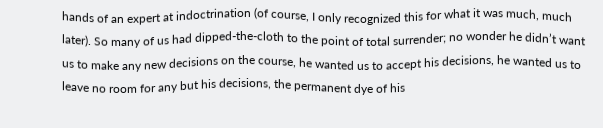hands of an expert at indoctrination (of course, I only recognized this for what it was much, much later). So many of us had dipped-the-cloth to the point of total surrender; no wonder he didn’t want us to make any new decisions on the course, he wanted us to accept his decisions, he wanted us to leave no room for any but his decisions, the permanent dye of his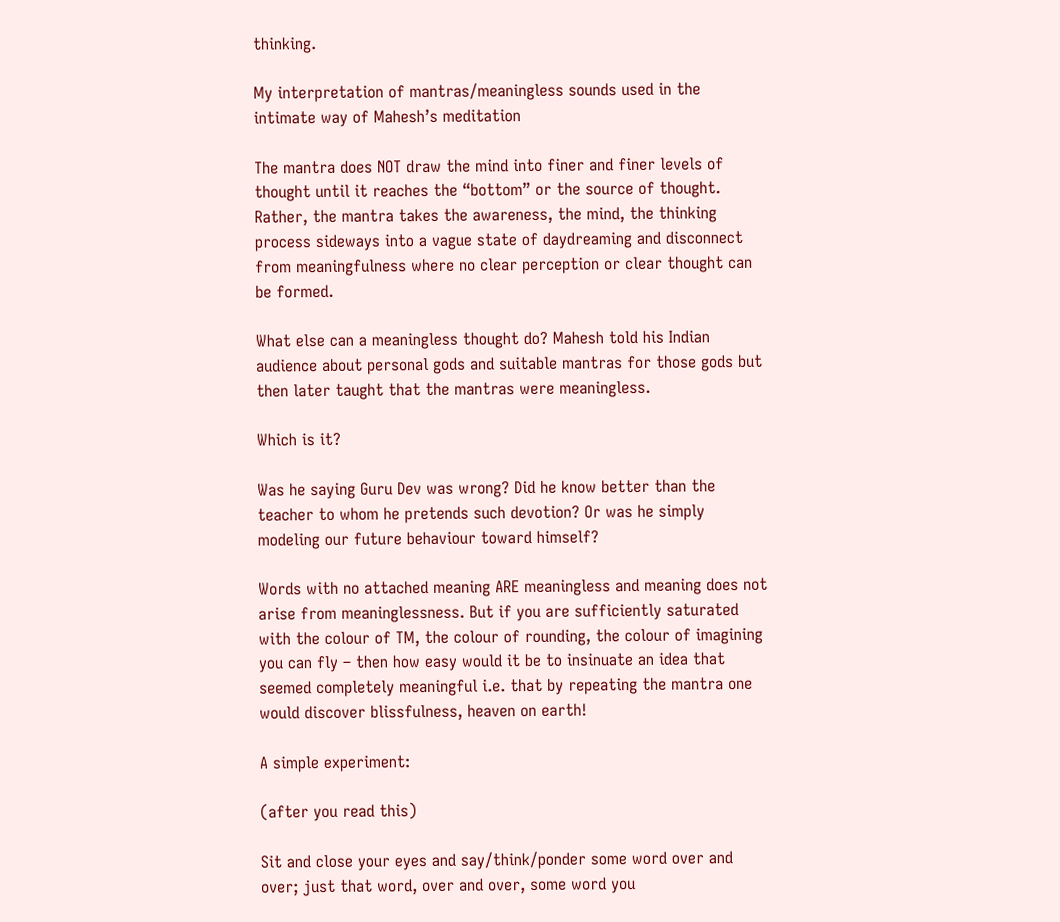thinking.

My interpretation of mantras/meaningless sounds used in the intimate way of Mahesh’s meditation

The mantra does NOT draw the mind into finer and finer levels of thought until it reaches the “bottom” or the source of thought. Rather, the mantra takes the awareness, the mind, the thinking process sideways into a vague state of daydreaming and disconnect from meaningfulness where no clear perception or clear thought can be formed.

What else can a meaningless thought do? Mahesh told his Indian audience about personal gods and suitable mantras for those gods but then later taught that the mantras were meaningless.

Which is it?

Was he saying Guru Dev was wrong? Did he know better than the teacher to whom he pretends such devotion? Or was he simply modeling our future behaviour toward himself?

Words with no attached meaning ARE meaningless and meaning does not arise from meaninglessness. But if you are sufficiently saturated with the colour of TM, the colour of rounding, the colour of imagining you can fly – then how easy would it be to insinuate an idea that seemed completely meaningful i.e. that by repeating the mantra one would discover blissfulness, heaven on earth!

A simple experiment:

(after you read this)

Sit and close your eyes and say/think/ponder some word over and over; just that word, over and over, some word you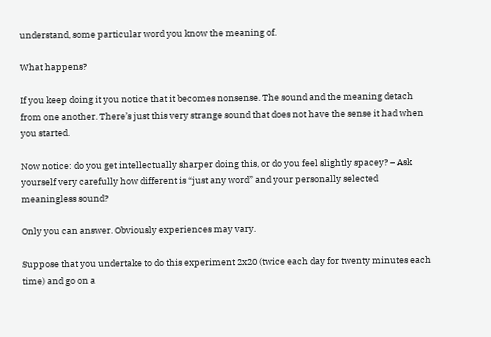understand, some particular word you know the meaning of.

What happens?

If you keep doing it you notice that it becomes nonsense. The sound and the meaning detach from one another. There’s just this very strange sound that does not have the sense it had when you started.

Now notice: do you get intellectually sharper doing this, or do you feel slightly spacey? – Ask yourself very carefully how different is “just any word” and your personally selected meaningless sound?

Only you can answer. Obviously experiences may vary.

Suppose that you undertake to do this experiment 2x20 (twice each day for twenty minutes each time) and go on a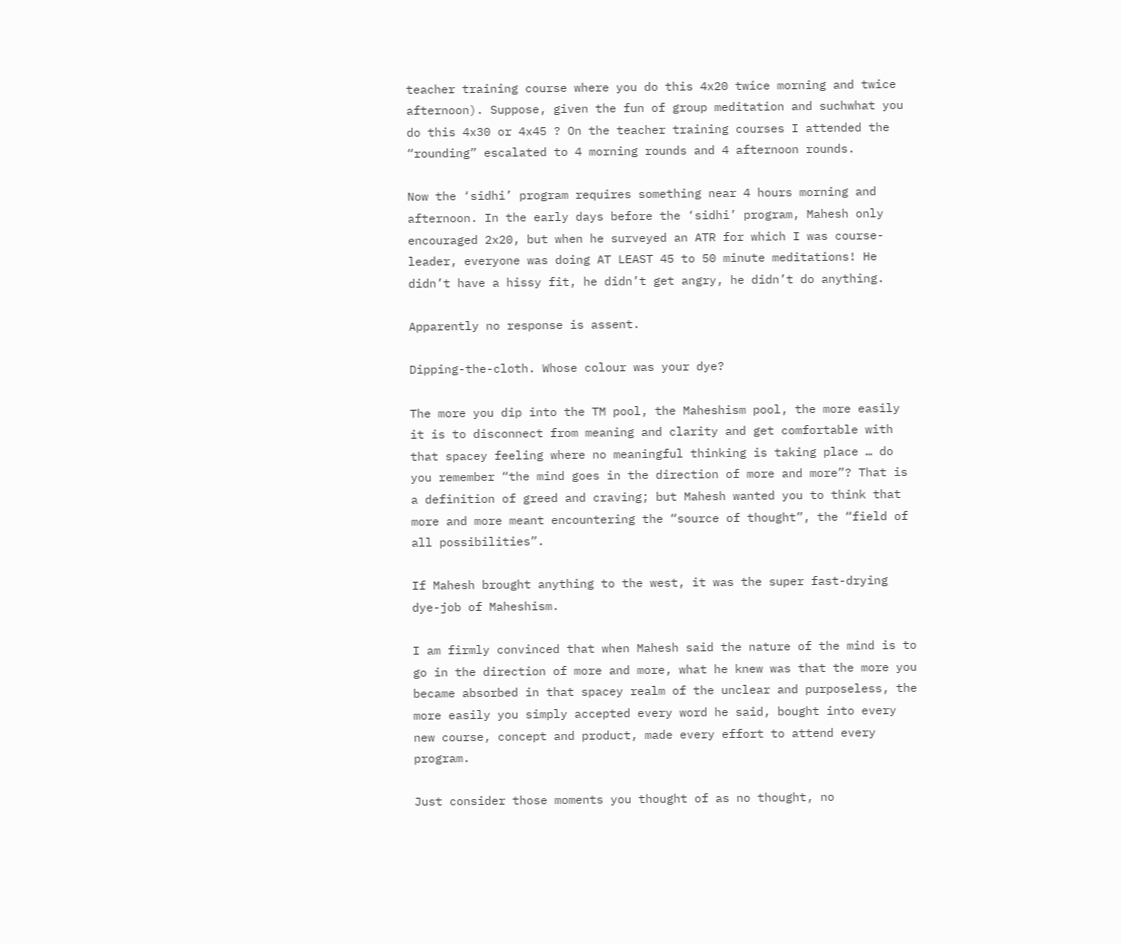teacher training course where you do this 4x20 twice morning and twice afternoon). Suppose, given the fun of group meditation and suchwhat you do this 4x30 or 4x45 ? On the teacher training courses I attended the “rounding” escalated to 4 morning rounds and 4 afternoon rounds.

Now the ‘sidhi’ program requires something near 4 hours morning and afternoon. In the early days before the ‘sidhi’ program, Mahesh only encouraged 2x20, but when he surveyed an ATR for which I was course-leader, everyone was doing AT LEAST 45 to 50 minute meditations! He didn’t have a hissy fit, he didn’t get angry, he didn’t do anything.

Apparently no response is assent.

Dipping-the-cloth. Whose colour was your dye?

The more you dip into the TM pool, the Maheshism pool, the more easily it is to disconnect from meaning and clarity and get comfortable with that spacey feeling where no meaningful thinking is taking place … do you remember “the mind goes in the direction of more and more”? That is a definition of greed and craving; but Mahesh wanted you to think that more and more meant encountering the “source of thought”, the “field of all possibilities”.

If Mahesh brought anything to the west, it was the super fast-drying dye-job of Maheshism.

I am firmly convinced that when Mahesh said the nature of the mind is to go in the direction of more and more, what he knew was that the more you became absorbed in that spacey realm of the unclear and purposeless, the more easily you simply accepted every word he said, bought into every new course, concept and product, made every effort to attend every program.

Just consider those moments you thought of as no thought, no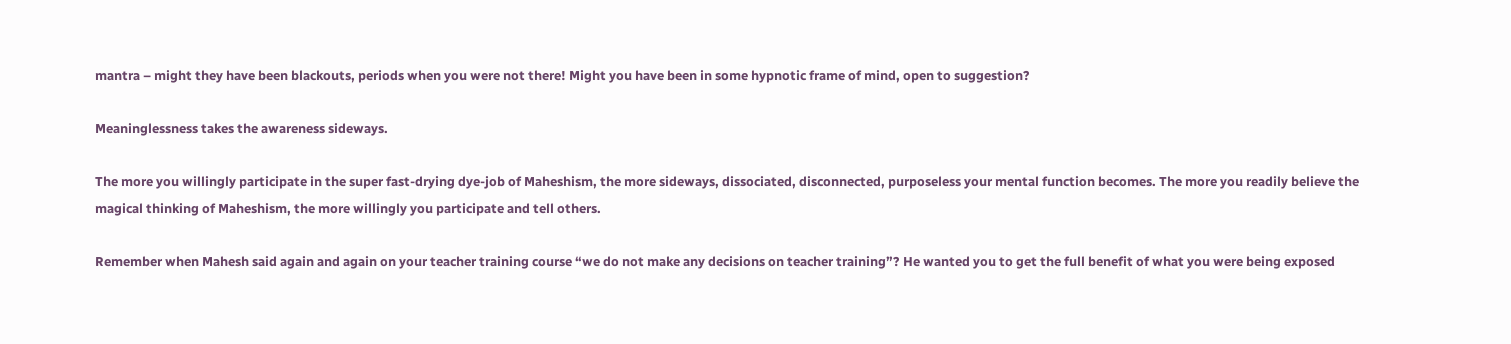mantra – might they have been blackouts, periods when you were not there! Might you have been in some hypnotic frame of mind, open to suggestion?

Meaninglessness takes the awareness sideways.

The more you willingly participate in the super fast-drying dye-job of Maheshism, the more sideways, dissociated, disconnected, purposeless your mental function becomes. The more you readily believe the magical thinking of Maheshism, the more willingly you participate and tell others.

Remember when Mahesh said again and again on your teacher training course “we do not make any decisions on teacher training”? He wanted you to get the full benefit of what you were being exposed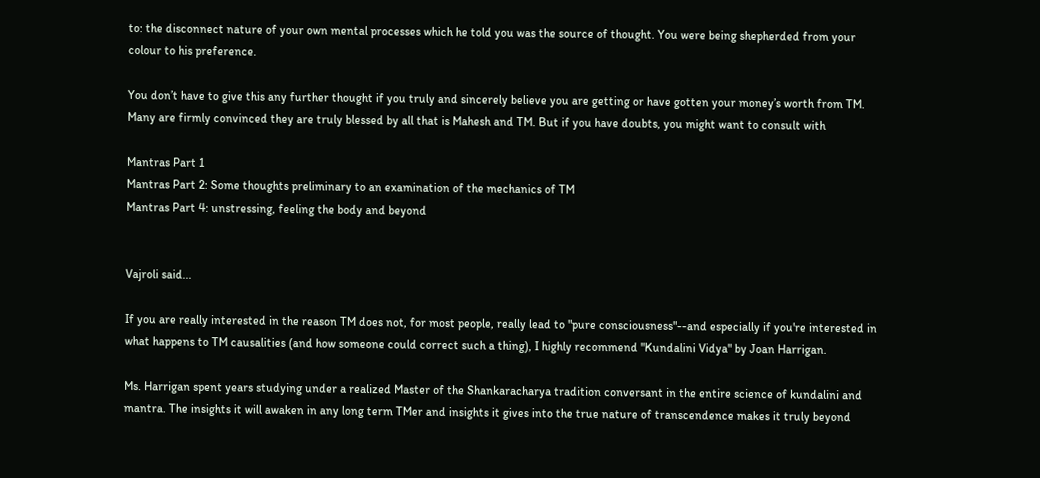to: the disconnect nature of your own mental processes which he told you was the source of thought. You were being shepherded from your colour to his preference.

You don’t have to give this any further thought if you truly and sincerely believe you are getting or have gotten your money’s worth from TM. Many are firmly convinced they are truly blessed by all that is Mahesh and TM. But if you have doubts, you might want to consult with

Mantras Part 1
Mantras Part 2: Some thoughts preliminary to an examination of the mechanics of TM
Mantras Part 4: unstressing, feeling the body and beyond


Vajroli said...

If you are really interested in the reason TM does not, for most people, really lead to "pure consciousness"--and especially if you're interested in what happens to TM causalities (and how someone could correct such a thing), I highly recommend "Kundalini Vidya" by Joan Harrigan.

Ms. Harrigan spent years studying under a realized Master of the Shankaracharya tradition conversant in the entire science of kundalini and mantra. The insights it will awaken in any long term TMer and insights it gives into the true nature of transcendence makes it truly beyond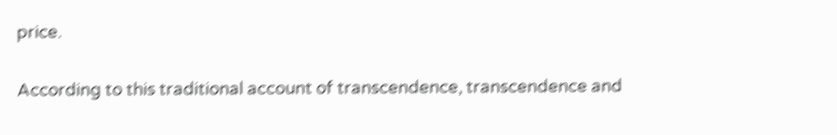price.

According to this traditional account of transcendence, transcendence and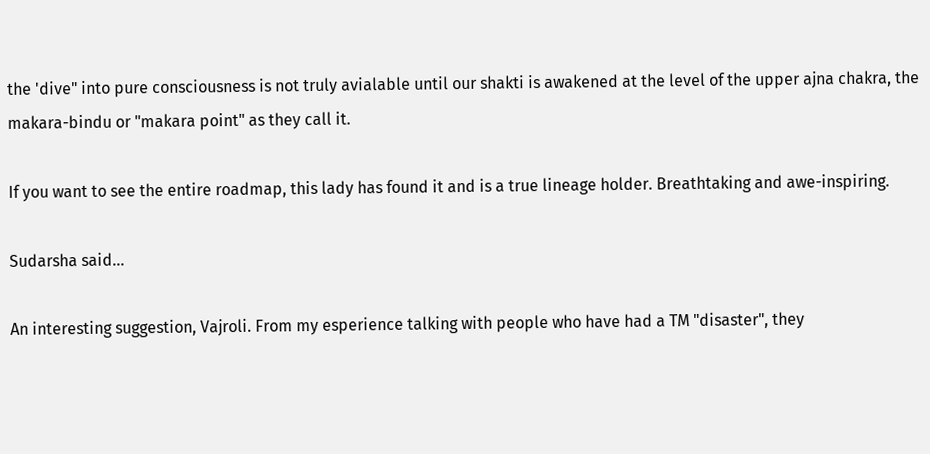the 'dive" into pure consciousness is not truly avialable until our shakti is awakened at the level of the upper ajna chakra, the makara-bindu or "makara point" as they call it.

If you want to see the entire roadmap, this lady has found it and is a true lineage holder. Breathtaking and awe-inspiring.

Sudarsha said...

An interesting suggestion, Vajroli. From my esperience talking with people who have had a TM "disaster", they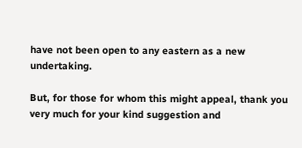have not been open to any eastern as a new undertaking.

But, for those for whom this might appeal, thank you very much for your kind suggestion and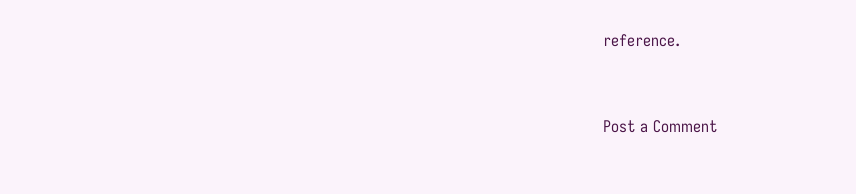reference.


Post a Comment